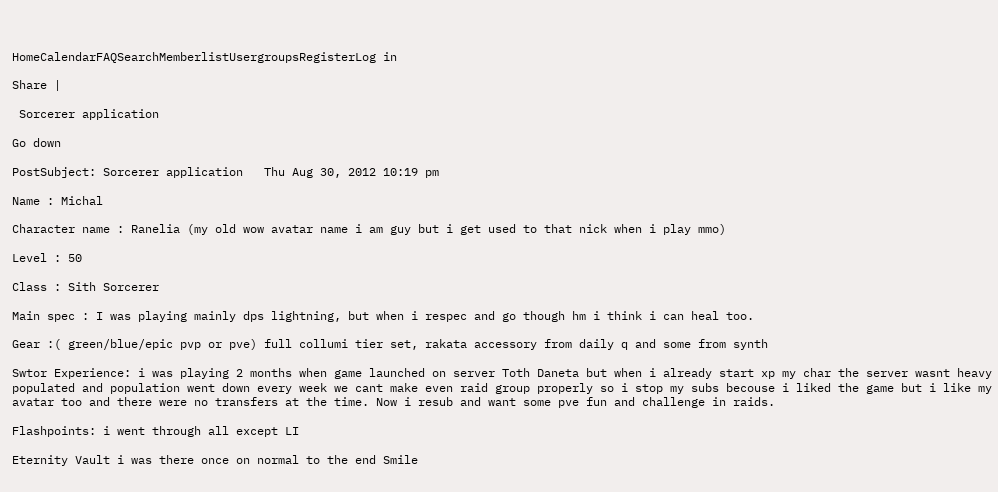HomeCalendarFAQSearchMemberlistUsergroupsRegisterLog in

Share |

 Sorcerer application

Go down

PostSubject: Sorcerer application   Thu Aug 30, 2012 10:19 pm

Name : Michal

Character name : Ranelia (my old wow avatar name i am guy but i get used to that nick when i play mmo)

Level : 50

Class : Sith Sorcerer

Main spec : I was playing mainly dps lightning, but when i respec and go though hm i think i can heal too.

Gear :( green/blue/epic pvp or pve) full collumi tier set, rakata accessory from daily q and some from synth

Swtor Experience: i was playing 2 months when game launched on server Toth Daneta but when i already start xp my char the server wasnt heavy populated and population went down every week we cant make even raid group properly so i stop my subs becouse i liked the game but i like my avatar too and there were no transfers at the time. Now i resub and want some pve fun and challenge in raids.

Flashpoints: i went through all except LI

Eternity Vault i was there once on normal to the end Smile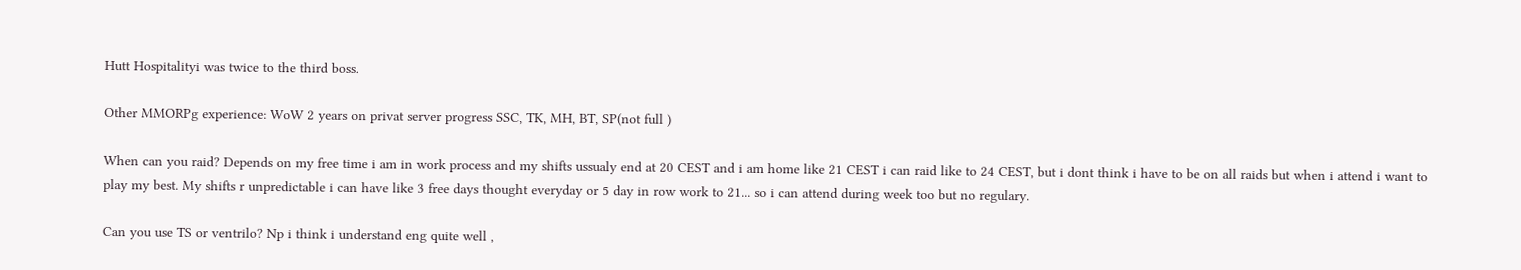Hutt Hospitalityi was twice to the third boss.

Other MMORPg experience: WoW 2 years on privat server progress SSC, TK, MH, BT, SP(not full )

When can you raid? Depends on my free time i am in work process and my shifts ussualy end at 20 CEST and i am home like 21 CEST i can raid like to 24 CEST, but i dont think i have to be on all raids but when i attend i want to play my best. My shifts r unpredictable i can have like 3 free days thought everyday or 5 day in row work to 21... so i can attend during week too but no regulary.

Can you use TS or ventrilo? Np i think i understand eng quite well ,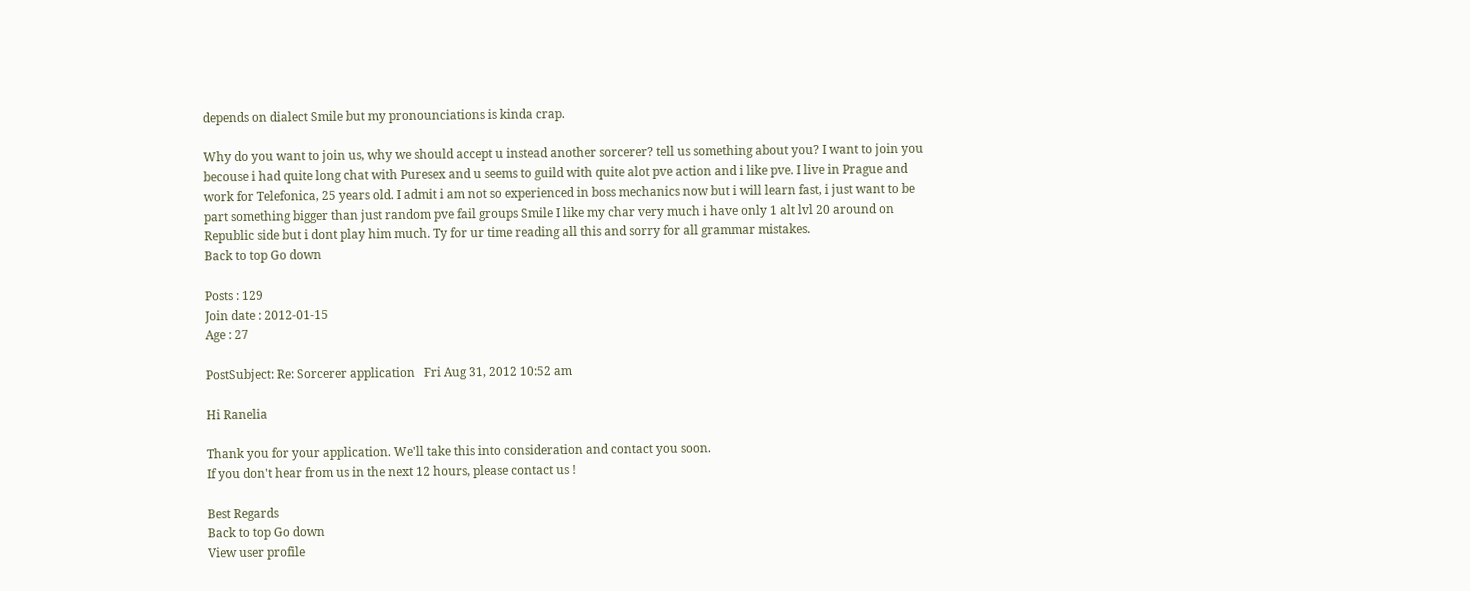depends on dialect Smile but my pronounciations is kinda crap.

Why do you want to join us, why we should accept u instead another sorcerer? tell us something about you? I want to join you becouse i had quite long chat with Puresex and u seems to guild with quite alot pve action and i like pve. I live in Prague and work for Telefonica, 25 years old. I admit i am not so experienced in boss mechanics now but i will learn fast, i just want to be part something bigger than just random pve fail groups Smile I like my char very much i have only 1 alt lvl 20 around on Republic side but i dont play him much. Ty for ur time reading all this and sorry for all grammar mistakes.
Back to top Go down

Posts : 129
Join date : 2012-01-15
Age : 27

PostSubject: Re: Sorcerer application   Fri Aug 31, 2012 10:52 am

Hi Ranelia

Thank you for your application. We'll take this into consideration and contact you soon.
If you don't hear from us in the next 12 hours, please contact us !

Best Regards
Back to top Go down
View user profile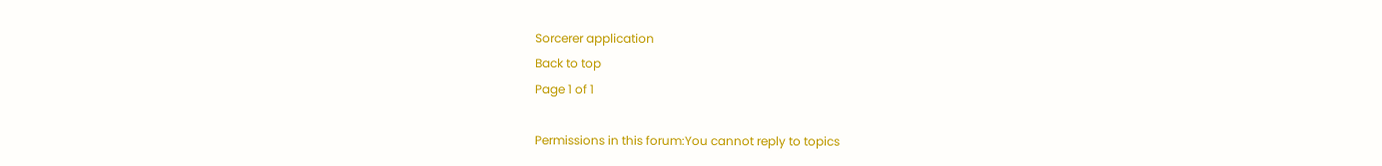Sorcerer application
Back to top
Page 1 of 1

Permissions in this forum:You cannot reply to topics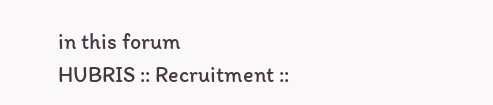in this forum
HUBRIS :: Recruitment ::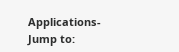Applications-
Jump to: